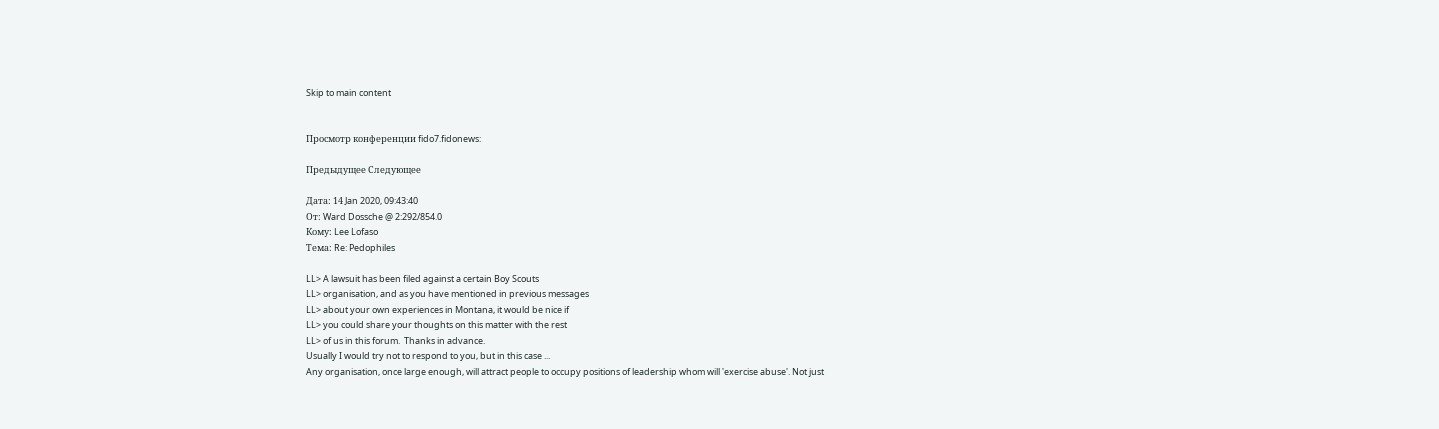Skip to main content


Просмотр конференции fido7.fidonews:

Предыдущее Следующее

Дата: 14 Jan 2020, 09:43:40
От: Ward Dossche @ 2:292/854.0
Кому: Lee Lofaso
Тема: Re: Pedophiles

LL> A lawsuit has been filed against a certain Boy Scouts
LL> organisation, and as you have mentioned in previous messages
LL> about your own experiences in Montana, it would be nice if
LL> you could share your thoughts on this matter with the rest
LL> of us in this forum.  Thanks in advance.
Usually I would try not to respond to you, but in this case ...
Any organisation, once large enough, will attract people to occupy positions of leadership whom will 'exercise abuse'. Not just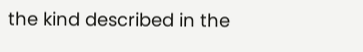the kind described in the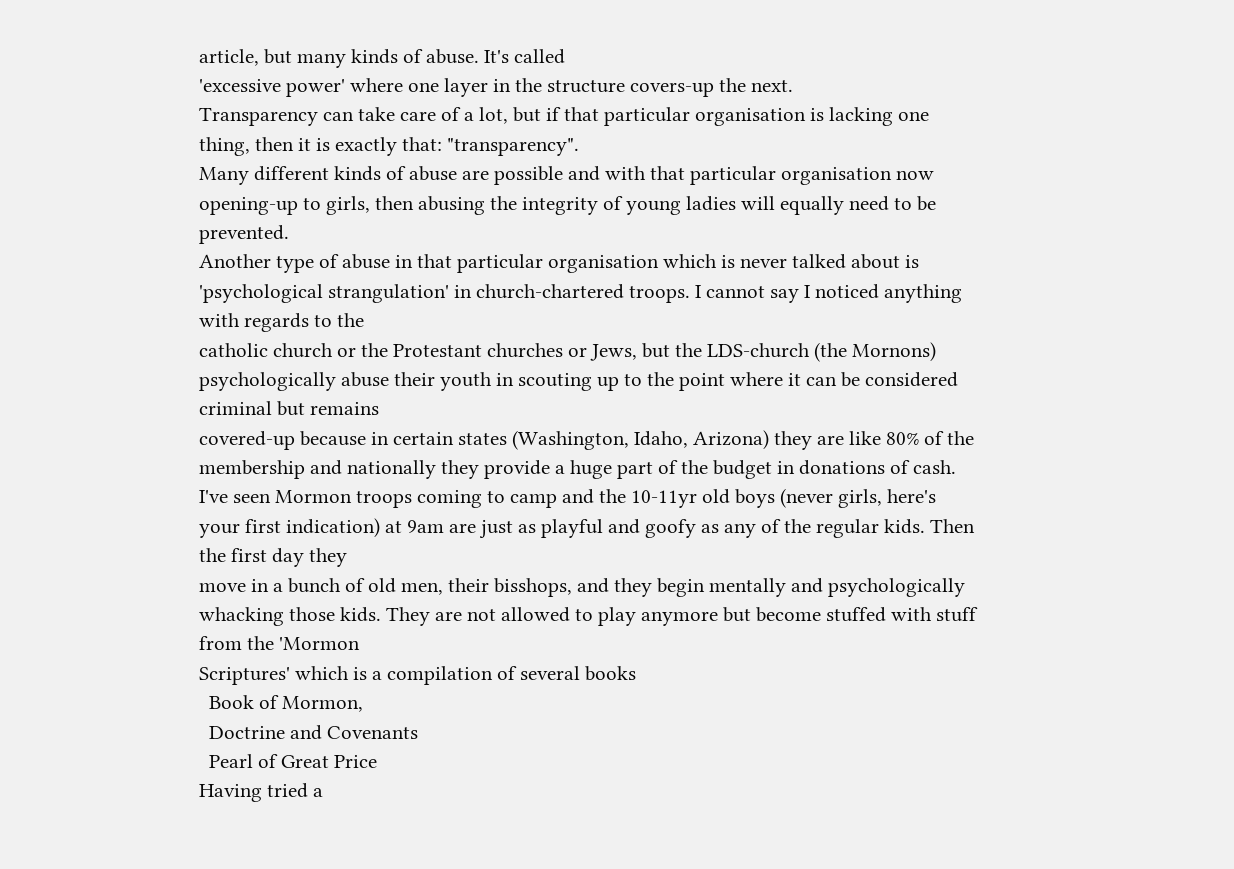article, but many kinds of abuse. It's called
'excessive power' where one layer in the structure covers-up the next.
Transparency can take care of a lot, but if that particular organisation is lacking one thing, then it is exactly that: "transparency".
Many different kinds of abuse are possible and with that particular organisation now opening-up to girls, then abusing the integrity of young ladies will equally need to be prevented.
Another type of abuse in that particular organisation which is never talked about is 'psychological strangulation' in church-chartered troops. I cannot say I noticed anything with regards to the
catholic church or the Protestant churches or Jews, but the LDS-church (the Mornons) psychologically abuse their youth in scouting up to the point where it can be considered criminal but remains
covered-up because in certain states (Washington, Idaho, Arizona) they are like 80% of the membership and nationally they provide a huge part of the budget in donations of cash.
I've seen Mormon troops coming to camp and the 10-11yr old boys (never girls, here's your first indication) at 9am are just as playful and goofy as any of the regular kids. Then the first day they
move in a bunch of old men, their bisshops, and they begin mentally and psychologically whacking those kids. They are not allowed to play anymore but become stuffed with stuff from the 'Mormon
Scriptures' which is a compilation of several books
  Book of Mormon,
  Doctrine and Covenants
  Pearl of Great Price
Having tried a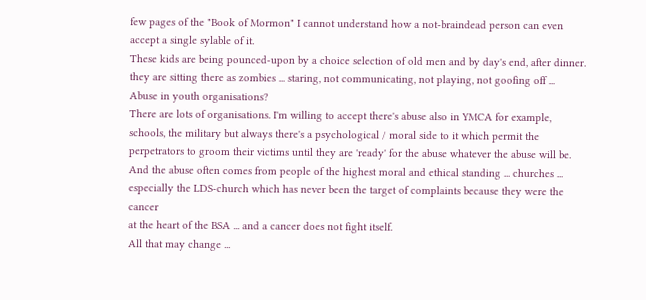few pages of the "Book of Mormon" I cannot understand how a not-braindead person can even accept a single sylable of it.
These kids are being pounced-upon by a choice selection of old men and by day's end, after dinner. they are sitting there as zombies ... staring, not communicating, not playing, not goofing off ...
Abuse in youth organisations?
There are lots of organisations. I'm willing to accept there's abuse also in YMCA for example, schools, the military but always there's a psychological / moral side to it which permit the
perpetrators to groom their victims until they are 'ready' for the abuse whatever the abuse will be.
And the abuse often comes from people of the highest moral and ethical standing ... churches ... especially the LDS-church which has never been the target of complaints because they were the cancer
at the heart of the BSA ... and a cancer does not fight itself.
All that may change ...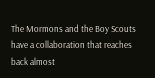The Mormons and the Boy Scouts have a collaboration that reaches back almost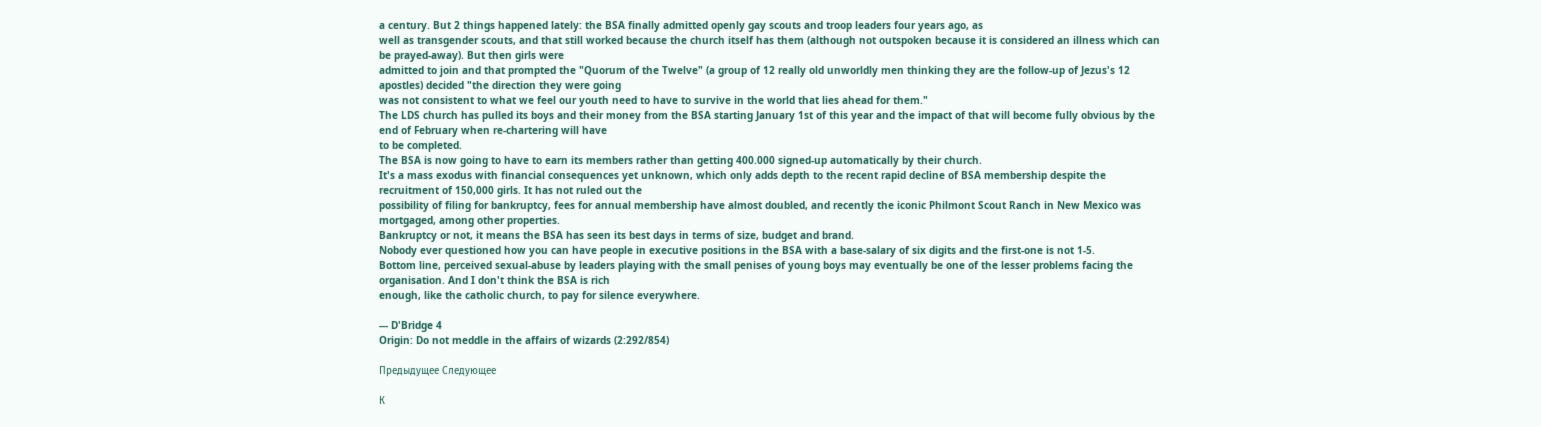a century. But 2 things happened lately: the BSA finally admitted openly gay scouts and troop leaders four years ago, as
well as transgender scouts, and that still worked because the church itself has them (although not outspoken because it is considered an illness which can be prayed-away). But then girls were
admitted to join and that prompted the "Quorum of the Twelve" (a group of 12 really old unworldly men thinking they are the follow-up of Jezus's 12 apostles) decided "the direction they were going
was not consistent to what we feel our youth need to have to survive in the world that lies ahead for them."
The LDS church has pulled its boys and their money from the BSA starting January 1st of this year and the impact of that will become fully obvious by the end of February when re-chartering will have
to be completed.
The BSA is now going to have to earn its members rather than getting 400.000 signed-up automatically by their church.
It's a mass exodus with financial consequences yet unknown, which only adds depth to the recent rapid decline of BSA membership despite the recruitment of 150,000 girls. It has not ruled out the
possibility of filing for bankruptcy, fees for annual membership have almost doubled, and recently the iconic Philmont Scout Ranch in New Mexico was mortgaged, among other properties.
Bankruptcy or not, it means the BSA has seen its best days in terms of size, budget and brand.
Nobody ever questioned how you can have people in executive positions in the BSA with a base-salary of six digits and the first-one is not 1-5.
Bottom line, perceived sexual-abuse by leaders playing with the small penises of young boys may eventually be one of the lesser problems facing the organisation. And I don't think the BSA is rich
enough, like the catholic church, to pay for silence everywhere.

--- D'Bridge 4
Origin: Do not meddle in the affairs of wizards (2:292/854)

Предыдущее Следующее

К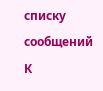списку сообщений
К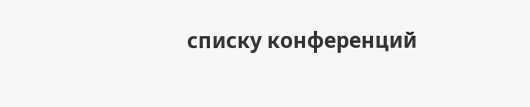списку конференций